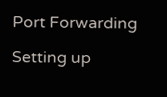Port Forwarding

Setting up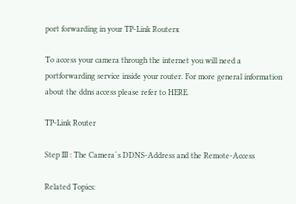port forwarding in your TP-Link Routerx

To access your camera through the internet you will need a portforwarding service inside your router. For more general information about the ddns access please refer to HERE.

TP-Link Router

Step III : The Camera´s DDNS-Address and the Remote-Access

Related Topics: